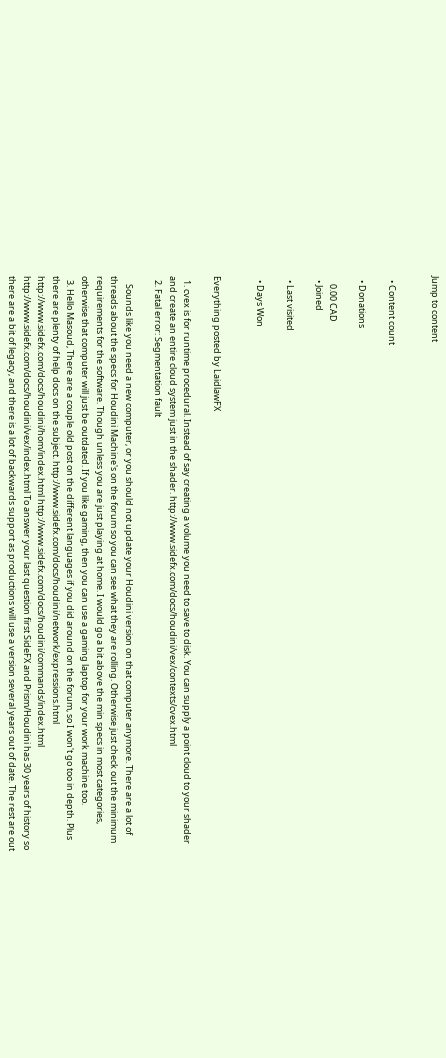Jump to content


  • Content count

  • Donations

    0.00 CAD
  • Joined

  • Last visited

  • Days Won


Everything posted by LaidlawFX

  1. cvex is for runtime procedural. Instead of say creating a volume you need to save to disk. You can supply a point cloud to your shader and create an entire cloud system just in the shader. http://www.sidefx.com/docs/houdini/vex/contexts/cvex.html
  2. Fatal error: Segmentation fault

    Sounds like you need a new computer, or you should not update your Houdini version on that computer anymore. There are a lot of threads about the specs for Houdini Machine's on the forum so you can see what they are rolling. Otherwise just check out the minimum requirements for the software. Though unless you are just playing at home. I would go a bit above the min specs in most categories, otherwise that computer will just be outdated. If you like gaming, then you can use a gaming laptop for your work machine too.
  3. Hello Masoud, There are a couple old post on the different languages if you did around on the forum, so I won't go too in depth. Plus there are plenty of help docs on the subject. http://www.sidefx.com/docs/houdini/network/expressions.html http://www.sidefx.com/docs/houdini/hom/index.html http://www.sidefx.com/docs/houdini/commands/index.html http://www.sidefx.com/docs/houdini/vex/index.html To answer your last question first SideFX and Prism/Houdini has 30 years of history so there are a bit of legacy, and there is a lot of backwards support as productions will use a version several years out of date. The rest are out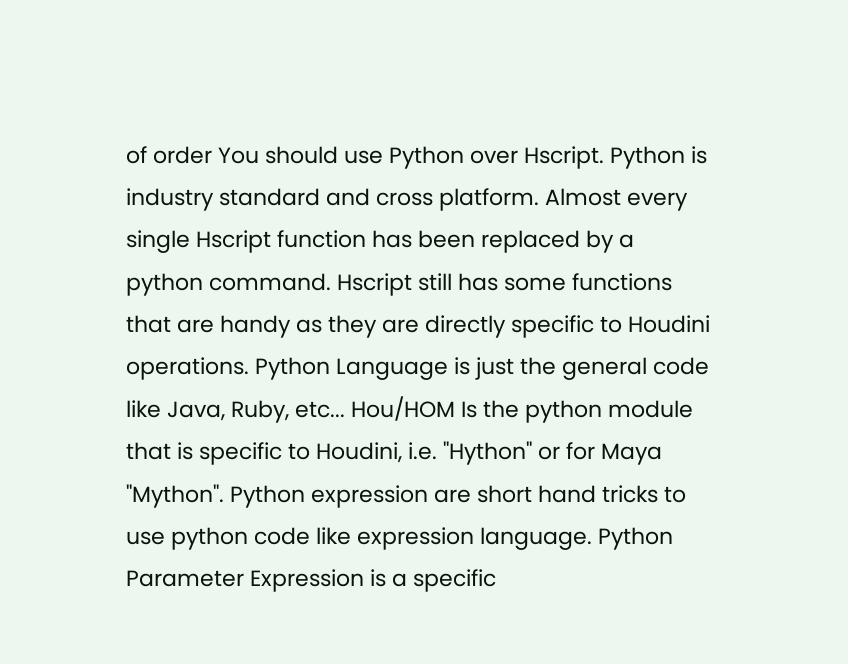of order You should use Python over Hscript. Python is industry standard and cross platform. Almost every single Hscript function has been replaced by a python command. Hscript still has some functions that are handy as they are directly specific to Houdini operations. Python Language is just the general code like Java, Ruby, etc... Hou/HOM Is the python module that is specific to Houdini, i.e. "Hython" or for Maya "Mython". Python expression are short hand tricks to use python code like expression language. Python Parameter Expression is a specific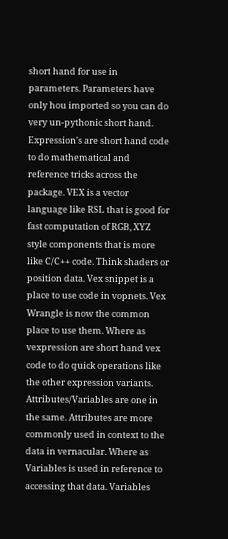short hand for use in parameters. Parameters have only hou imported so you can do very un-pythonic short hand. Expression's are short hand code to do mathematical and reference tricks across the package. VEX is a vector language like RSL that is good for fast computation of RGB, XYZ style components that is more like C/C++ code. Think shaders or position data. Vex snippet is a place to use code in vopnets. Vex Wrangle is now the common place to use them. Where as vexpression are short hand vex code to do quick operations like the other expression variants. Attributes/Variables are one in the same. Attributes are more commonly used in context to the data in vernacular. Where as Variables is used in reference to accessing that data. Variables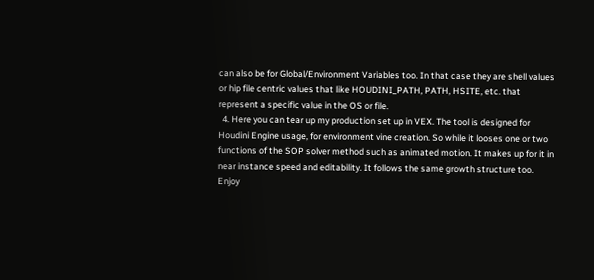can also be for Global/Environment Variables too. In that case they are shell values or hip file centric values that like HOUDINI_PATH, PATH, HSITE, etc. that represent a specific value in the OS or file.
  4. Here you can tear up my production set up in VEX. The tool is designed for Houdini Engine usage, for environment vine creation. So while it looses one or two functions of the SOP solver method such as animated motion. It makes up for it in near instance speed and editability. It follows the same growth structure too. Enjoy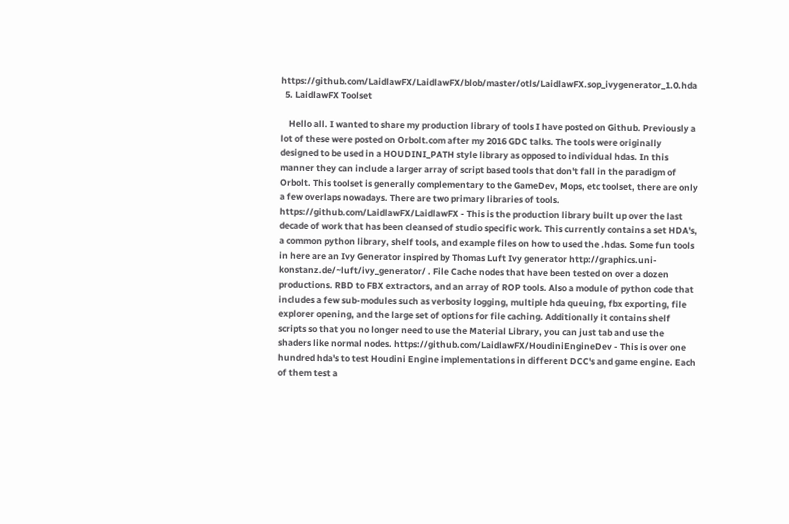https://github.com/LaidlawFX/LaidlawFX/blob/master/otls/LaidlawFX.sop_ivygenerator_1.0.hda
  5. LaidlawFX Toolset

    Hello all. I wanted to share my production library of tools I have posted on Github. Previously a lot of these were posted on Orbolt.com after my 2016 GDC talks. The tools were originally designed to be used in a HOUDINI_PATH style library as opposed to individual hdas. In this manner they can include a larger array of script based tools that don't fall in the paradigm of Orbolt. This toolset is generally complementary to the GameDev, Mops, etc toolset, there are only a few overlaps nowadays. There are two primary libraries of tools. https://github.com/LaidlawFX/LaidlawFX - This is the production library built up over the last decade of work that has been cleansed of studio specific work. This currently contains a set HDA's, a common python library, shelf tools, and example files on how to used the .hdas. Some fun tools in here are an Ivy Generator inspired by Thomas Luft Ivy generator http://graphics.uni-konstanz.de/~luft/ivy_generator/ . File Cache nodes that have been tested on over a dozen productions. RBD to FBX extractors, and an array of ROP tools. Also a module of python code that includes a few sub-modules such as verbosity logging, multiple hda queuing, fbx exporting, file explorer opening, and the large set of options for file caching. Additionally it contains shelf scripts so that you no longer need to use the Material Library, you can just tab and use the shaders like normal nodes. https://github.com/LaidlawFX/HoudiniEngineDev - This is over one hundred hda's to test Houdini Engine implementations in different DCC's and game engine. Each of them test a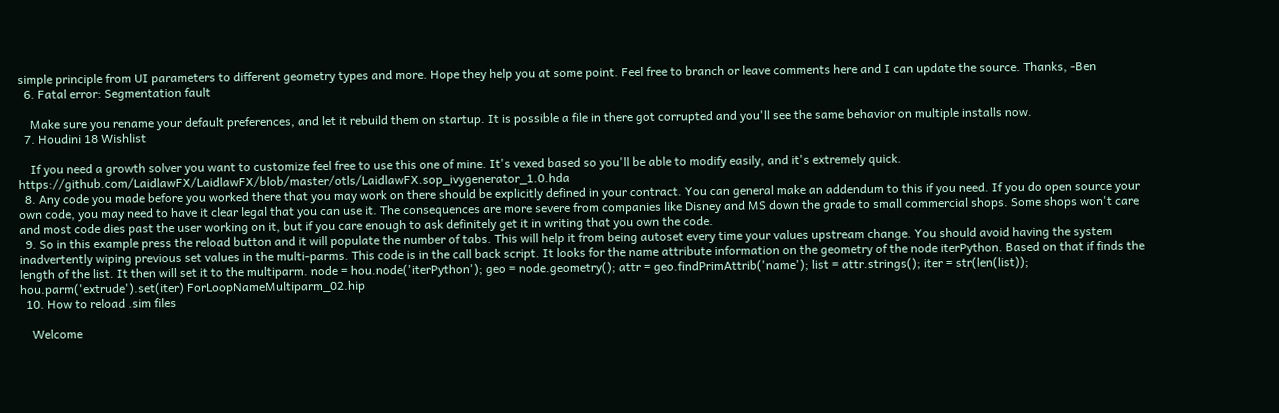simple principle from UI parameters to different geometry types and more. Hope they help you at some point. Feel free to branch or leave comments here and I can update the source. Thanks, -Ben
  6. Fatal error: Segmentation fault

    Make sure you rename your default preferences, and let it rebuild them on startup. It is possible a file in there got corrupted and you'll see the same behavior on multiple installs now.
  7. Houdini 18 Wishlist

    If you need a growth solver you want to customize feel free to use this one of mine. It's vexed based so you'll be able to modify easily, and it's extremely quick. https://github.com/LaidlawFX/LaidlawFX/blob/master/otls/LaidlawFX.sop_ivygenerator_1.0.hda
  8. Any code you made before you worked there that you may work on there should be explicitly defined in your contract. You can general make an addendum to this if you need. If you do open source your own code, you may need to have it clear legal that you can use it. The consequences are more severe from companies like Disney and MS down the grade to small commercial shops. Some shops won't care and most code dies past the user working on it, but if you care enough to ask definitely get it in writing that you own the code.
  9. So in this example press the reload button and it will populate the number of tabs. This will help it from being autoset every time your values upstream change. You should avoid having the system inadvertently wiping previous set values in the multi-parms. This code is in the call back script. It looks for the name attribute information on the geometry of the node iterPython. Based on that if finds the length of the list. It then will set it to the multiparm. node = hou.node('iterPython'); geo = node.geometry(); attr = geo.findPrimAttrib('name'); list = attr.strings(); iter = str(len(list)); hou.parm('extrude').set(iter) ForLoopNameMultiparm_02.hip
  10. How to reload .sim files

    Welcome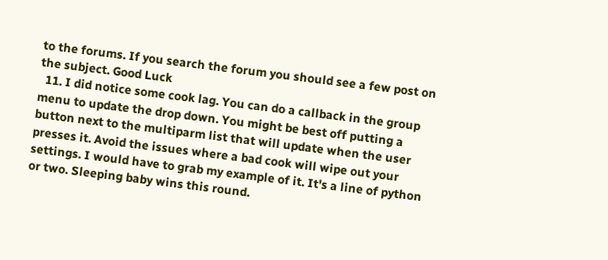to the forums. If you search the forum you should see a few post on the subject. Good Luck
  11. I did notice some cook lag. You can do a callback in the group menu to update the drop down. You might be best off putting a button next to the multiparm list that will update when the user presses it. Avoid the issues where a bad cook will wipe out your settings. I would have to grab my example of it. It's a line of python or two. Sleeping baby wins this round.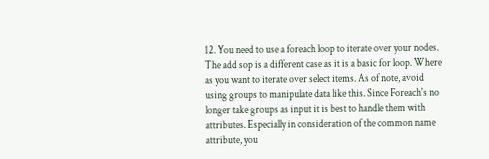12. You need to use a foreach loop to iterate over your nodes. The add sop is a different case as it is a basic for loop. Where as you want to iterate over select items. As of note, avoid using groups to manipulate data like this. Since Foreach's no longer take groups as input it is best to handle them with attributes. Especially in consideration of the common name attribute, you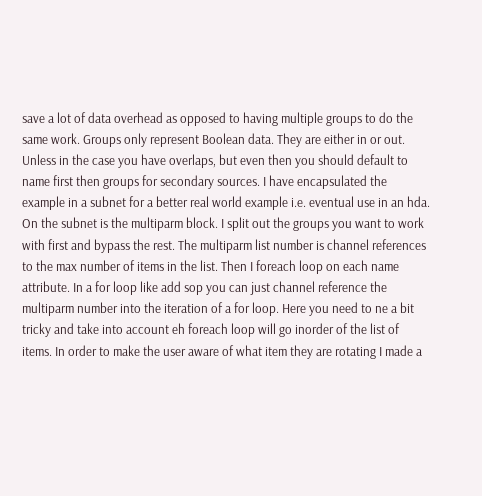save a lot of data overhead as opposed to having multiple groups to do the same work. Groups only represent Boolean data. They are either in or out. Unless in the case you have overlaps, but even then you should default to name first then groups for secondary sources. I have encapsulated the example in a subnet for a better real world example i.e. eventual use in an hda. On the subnet is the multiparm block. I split out the groups you want to work with first and bypass the rest. The multiparm list number is channel references to the max number of items in the list. Then I foreach loop on each name attribute. In a for loop like add sop you can just channel reference the multiparm number into the iteration of a for loop. Here you need to ne a bit tricky and take into account eh foreach loop will go inorder of the list of items. In order to make the user aware of what item they are rotating I made a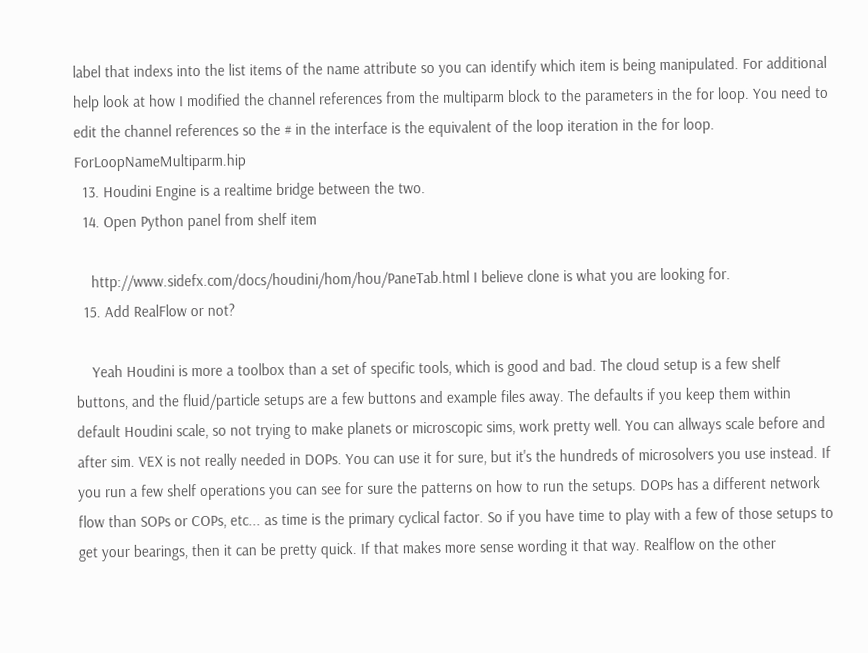label that indexs into the list items of the name attribute so you can identify which item is being manipulated. For additional help look at how I modified the channel references from the multiparm block to the parameters in the for loop. You need to edit the channel references so the # in the interface is the equivalent of the loop iteration in the for loop. ForLoopNameMultiparm.hip
  13. Houdini Engine is a realtime bridge between the two.
  14. Open Python panel from shelf item

    http://www.sidefx.com/docs/houdini/hom/hou/PaneTab.html I believe clone is what you are looking for.
  15. Add RealFlow or not?

    Yeah Houdini is more a toolbox than a set of specific tools, which is good and bad. The cloud setup is a few shelf buttons, and the fluid/particle setups are a few buttons and example files away. The defaults if you keep them within default Houdini scale, so not trying to make planets or microscopic sims, work pretty well. You can allways scale before and after sim. VEX is not really needed in DOPs. You can use it for sure, but it's the hundreds of microsolvers you use instead. If you run a few shelf operations you can see for sure the patterns on how to run the setups. DOPs has a different network flow than SOPs or COPs, etc... as time is the primary cyclical factor. So if you have time to play with a few of those setups to get your bearings, then it can be pretty quick. If that makes more sense wording it that way. Realflow on the other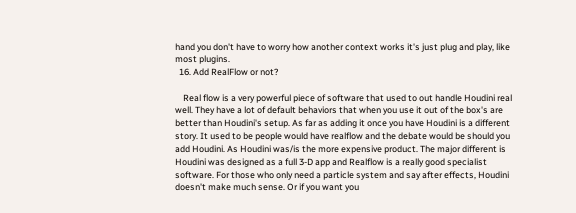hand you don't have to worry how another context works it's just plug and play, like most plugins.
  16. Add RealFlow or not?

    Real flow is a very powerful piece of software that used to out handle Houdini real well. They have a lot of default behaviors that when you use it out of the box's are better than Houdini's setup. As far as adding it once you have Houdini is a different story. It used to be people would have realflow and the debate would be should you add Houdini. As Houdini was/is the more expensive product. The major different is Houdini was designed as a full 3-D app and Realflow is a really good specialist software. For those who only need a particle system and say after effects, Houdini doesn't make much sense. Or if you want you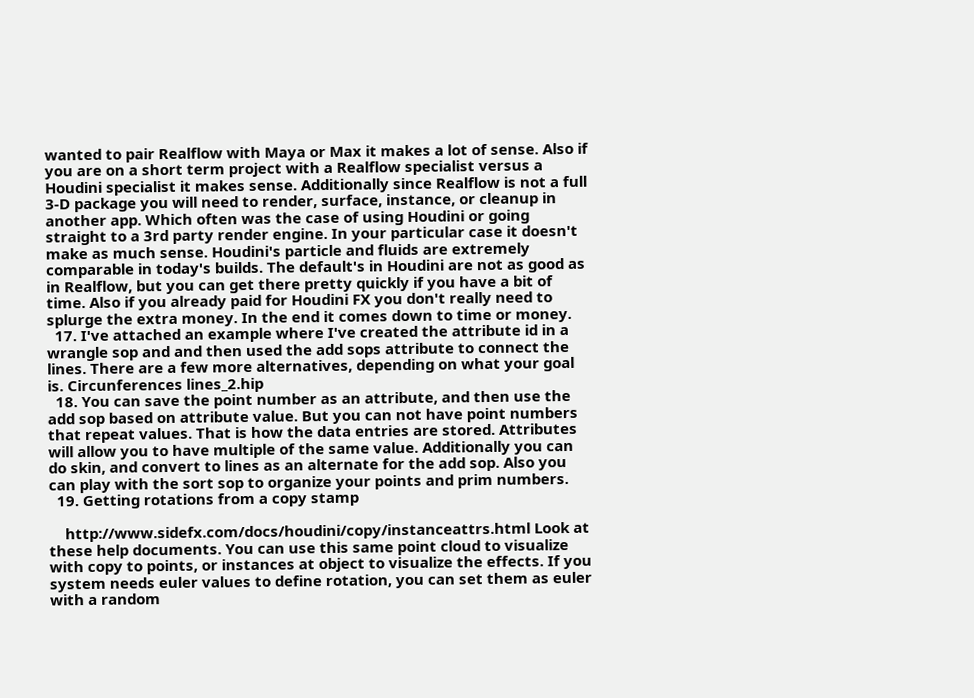wanted to pair Realflow with Maya or Max it makes a lot of sense. Also if you are on a short term project with a Realflow specialist versus a Houdini specialist it makes sense. Additionally since Realflow is not a full 3-D package you will need to render, surface, instance, or cleanup in another app. Which often was the case of using Houdini or going straight to a 3rd party render engine. In your particular case it doesn't make as much sense. Houdini's particle and fluids are extremely comparable in today's builds. The default's in Houdini are not as good as in Realflow, but you can get there pretty quickly if you have a bit of time. Also if you already paid for Houdini FX you don't really need to splurge the extra money. In the end it comes down to time or money.
  17. I've attached an example where I've created the attribute id in a wrangle sop and and then used the add sops attribute to connect the lines. There are a few more alternatives, depending on what your goal is. Circunferences lines_2.hip
  18. You can save the point number as an attribute, and then use the add sop based on attribute value. But you can not have point numbers that repeat values. That is how the data entries are stored. Attributes will allow you to have multiple of the same value. Additionally you can do skin, and convert to lines as an alternate for the add sop. Also you can play with the sort sop to organize your points and prim numbers.
  19. Getting rotations from a copy stamp

    http://www.sidefx.com/docs/houdini/copy/instanceattrs.html Look at these help documents. You can use this same point cloud to visualize with copy to points, or instances at object to visualize the effects. If you system needs euler values to define rotation, you can set them as euler with a random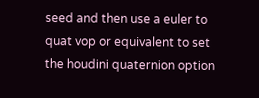seed and then use a euler to quat vop or equivalent to set the houdini quaternion option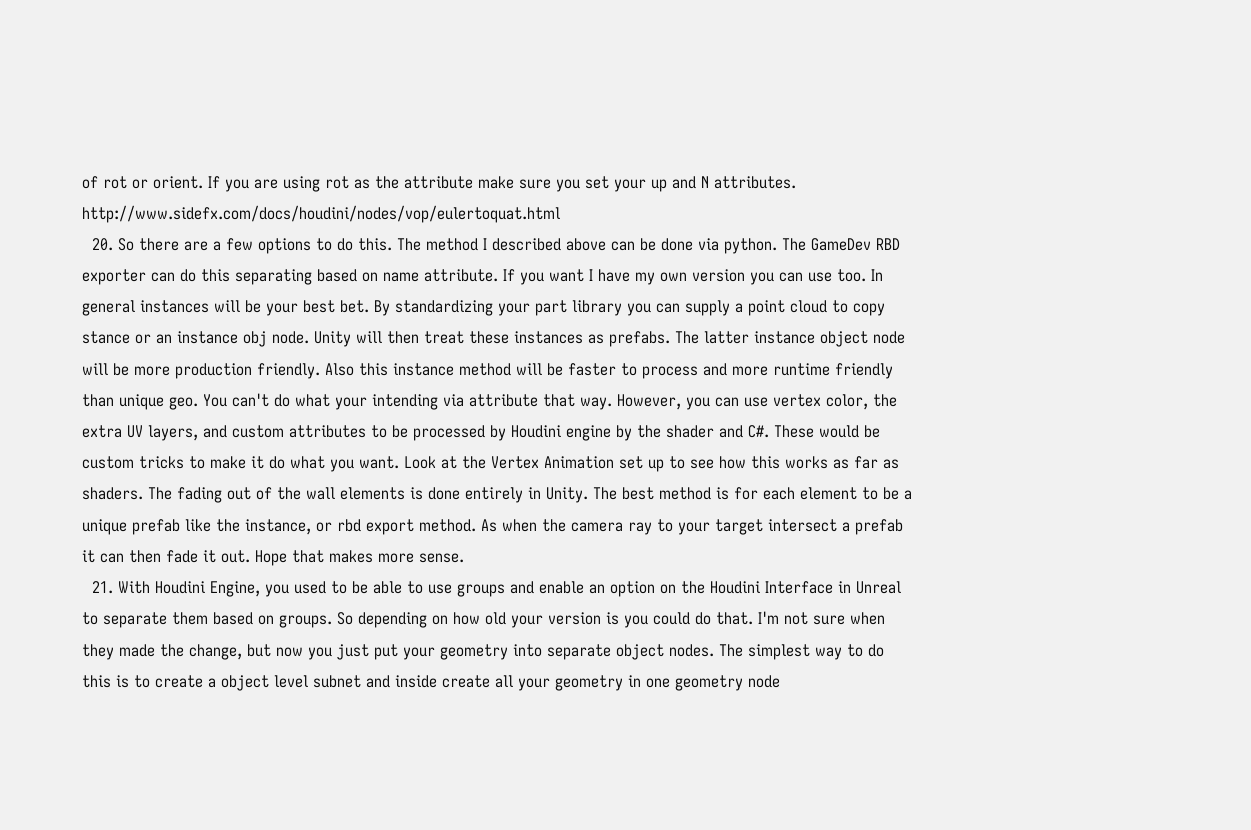of rot or orient. If you are using rot as the attribute make sure you set your up and N attributes. http://www.sidefx.com/docs/houdini/nodes/vop/eulertoquat.html
  20. So there are a few options to do this. The method I described above can be done via python. The GameDev RBD exporter can do this separating based on name attribute. If you want I have my own version you can use too. In general instances will be your best bet. By standardizing your part library you can supply a point cloud to copy stance or an instance obj node. Unity will then treat these instances as prefabs. The latter instance object node will be more production friendly. Also this instance method will be faster to process and more runtime friendly than unique geo. You can't do what your intending via attribute that way. However, you can use vertex color, the extra UV layers, and custom attributes to be processed by Houdini engine by the shader and C#. These would be custom tricks to make it do what you want. Look at the Vertex Animation set up to see how this works as far as shaders. The fading out of the wall elements is done entirely in Unity. The best method is for each element to be a unique prefab like the instance, or rbd export method. As when the camera ray to your target intersect a prefab it can then fade it out. Hope that makes more sense.
  21. With Houdini Engine, you used to be able to use groups and enable an option on the Houdini Interface in Unreal to separate them based on groups. So depending on how old your version is you could do that. I'm not sure when they made the change, but now you just put your geometry into separate object nodes. The simplest way to do this is to create a object level subnet and inside create all your geometry in one geometry node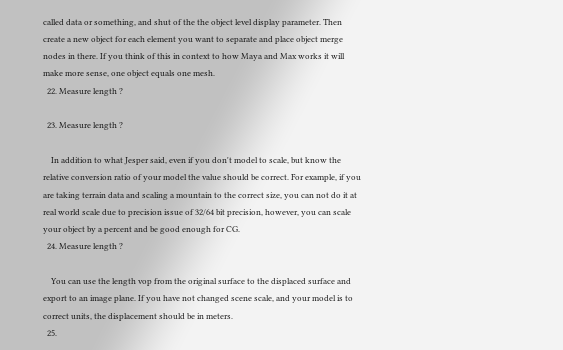called data or something, and shut of the the object level display parameter. Then create a new object for each element you want to separate and place object merge nodes in there. If you think of this in context to how Maya and Max works it will make more sense, one object equals one mesh.
  22. Measure length ?

  23. Measure length ?

    In addition to what Jesper said, even if you don't model to scale, but know the relative conversion ratio of your model the value should be correct. For example, if you are taking terrain data and scaling a mountain to the correct size, you can not do it at real world scale due to precision issue of 32/64 bit precision, however, you can scale your object by a percent and be good enough for CG.
  24. Measure length ?

    You can use the length vop from the original surface to the displaced surface and export to an image plane. If you have not changed scene scale, and your model is to correct units, the displacement should be in meters.
  25.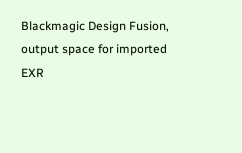Blackmagic Design Fusion, output space for imported EXR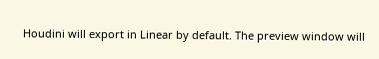Houdini will export in Linear by default. The preview window will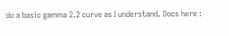do a basic gamma 2.2 curve as I understand. Docs here :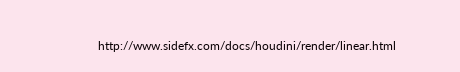http://www.sidefx.com/docs/houdini/render/linear.html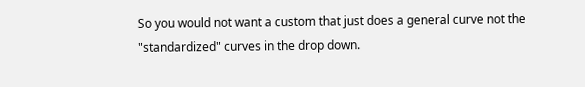So you would not want a custom that just does a general curve not the "standardized" curves in the drop down.